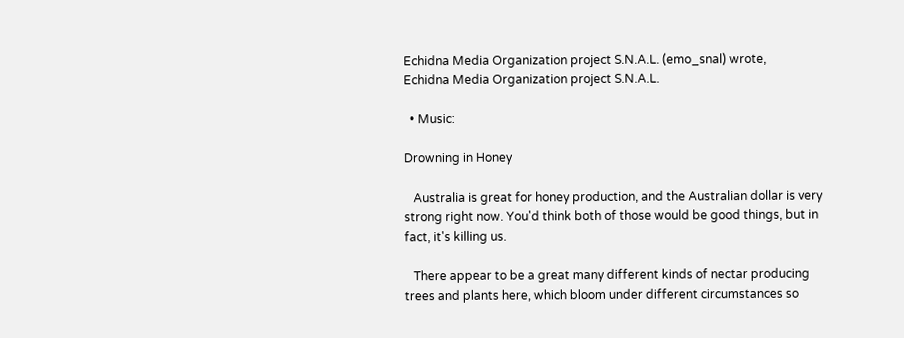Echidna Media Organization project S.N.A.L. (emo_snal) wrote,
Echidna Media Organization project S.N.A.L.

  • Music:

Drowning in Honey

   Australia is great for honey production, and the Australian dollar is very strong right now. You'd think both of those would be good things, but in fact, it's killing us.

   There appear to be a great many different kinds of nectar producing trees and plants here, which bloom under different circumstances so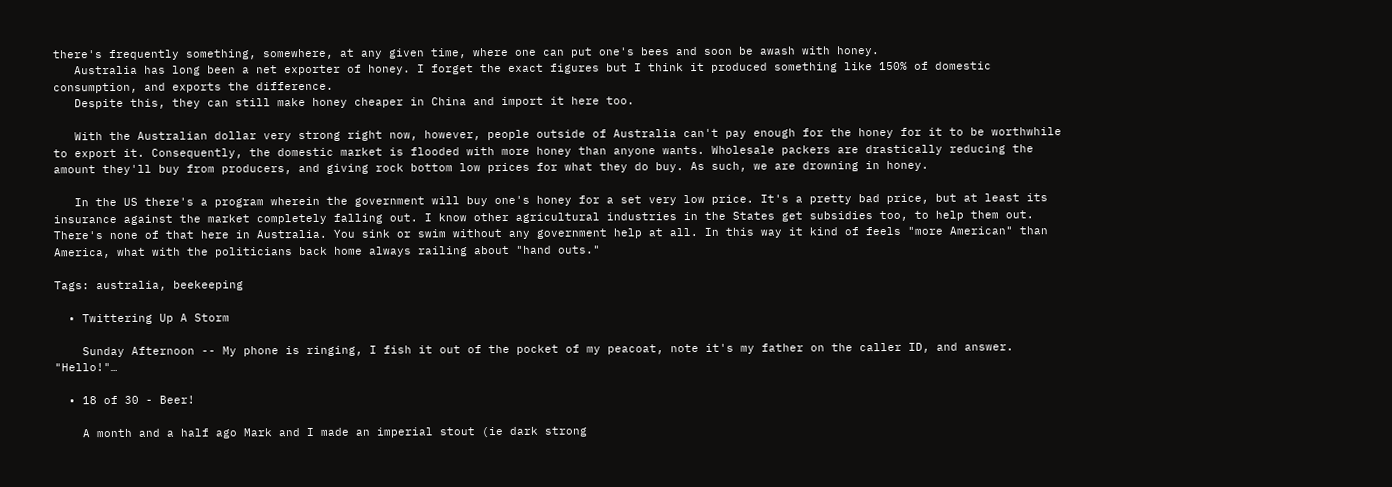there's frequently something, somewhere, at any given time, where one can put one's bees and soon be awash with honey.
   Australia has long been a net exporter of honey. I forget the exact figures but I think it produced something like 150% of domestic consumption, and exports the difference.
   Despite this, they can still make honey cheaper in China and import it here too.

   With the Australian dollar very strong right now, however, people outside of Australia can't pay enough for the honey for it to be worthwhile to export it. Consequently, the domestic market is flooded with more honey than anyone wants. Wholesale packers are drastically reducing the amount they'll buy from producers, and giving rock bottom low prices for what they do buy. As such, we are drowning in honey.

   In the US there's a program wherein the government will buy one's honey for a set very low price. It's a pretty bad price, but at least its insurance against the market completely falling out. I know other agricultural industries in the States get subsidies too, to help them out. There's none of that here in Australia. You sink or swim without any government help at all. In this way it kind of feels "more American" than America, what with the politicians back home always railing about "hand outs."

Tags: australia, beekeeping

  • Twittering Up A Storm

    Sunday Afternoon -- My phone is ringing, I fish it out of the pocket of my peacoat, note it's my father on the caller ID, and answer. "Hello!"…

  • 18 of 30 - Beer!

    A month and a half ago Mark and I made an imperial stout (ie dark strong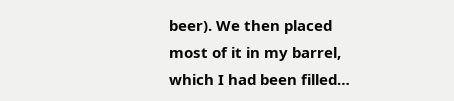beer). We then placed most of it in my barrel, which I had been filled…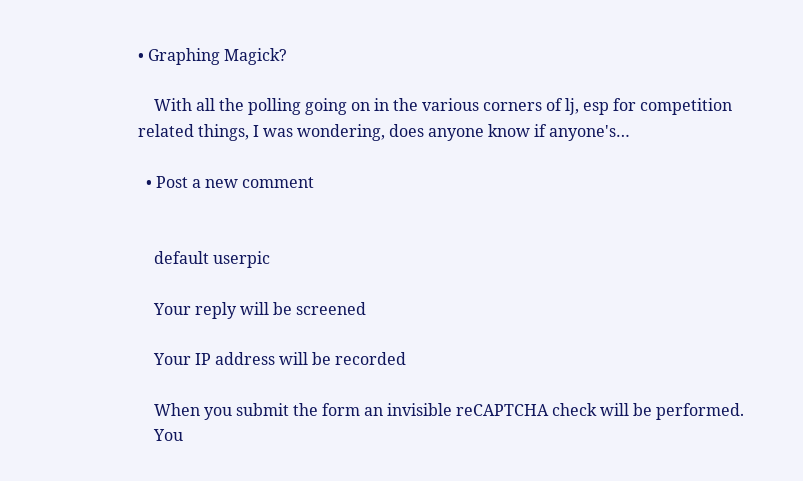• Graphing Magick?

    With all the polling going on in the various corners of lj, esp for competition related things, I was wondering, does anyone know if anyone's…

  • Post a new comment


    default userpic

    Your reply will be screened

    Your IP address will be recorded

    When you submit the form an invisible reCAPTCHA check will be performed.
    You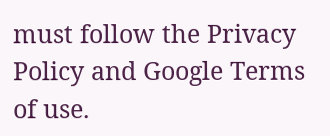must follow the Privacy Policy and Google Terms of use.